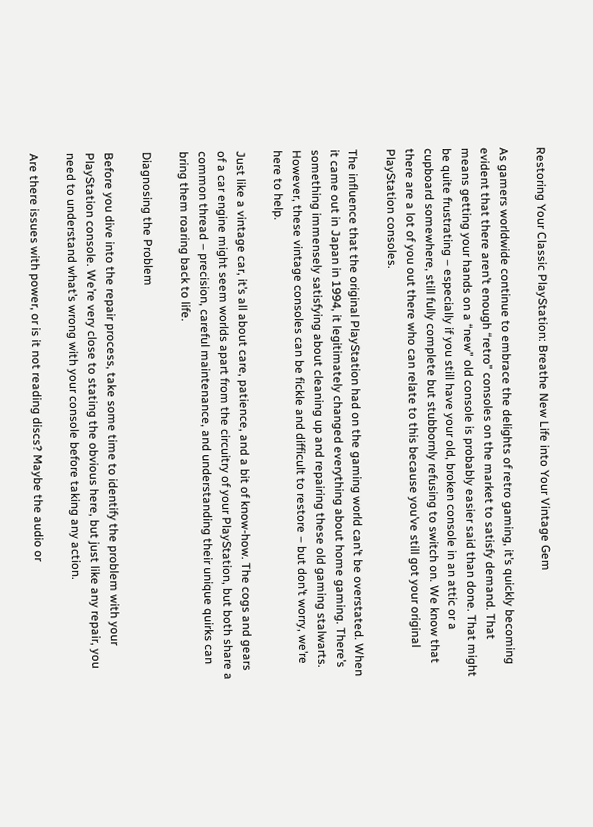Restoring Your Classic PlayStation: Breathe New Life into Your Vintage Gem

As gamers worldwide continue to embrace the delights of retro gaming, it’s quickly becoming evident that there aren’t enough “retro” consoles on the market to satisfy demand. That means getting your hands on a “new” old console is probably easier said than done. That might be quite frustrating – especially if you still have your old, broken console in an attic or a cupboard somewhere, still fully complete but stubbornly refusing to switch on. We know that there are a lot of you out there who can relate to this because you’ve still got your original PlayStation consoles.

The influence that the original PlayStation had on the gaming world can’t be overstated. When it came out in Japan in 1994, it legitimately changed everything about home gaming. There’s something immensely satisfying about cleaning up and repairing these old gaming stalwarts. However, these vintage consoles can be fickle and difficult to restore – but don’t worry, we’re here to help.

Just like a vintage car, it’s all about care, patience, and a bit of know-how. The cogs and gears of a car engine might seem worlds apart from the circuitry of your PlayStation, but both share a common thread – precision, careful maintenance, and understanding their unique quirks can bring them roaring back to life.

Diagnosing the Problem

Before you dive into the repair process, take some time to identify the problem with your PlayStation console. We’re very close to stating the obvious here, but just like any repair, you need to understand what’s wrong with your console before taking any action.

Are there issues with power, or is it not reading discs? Maybe the audio or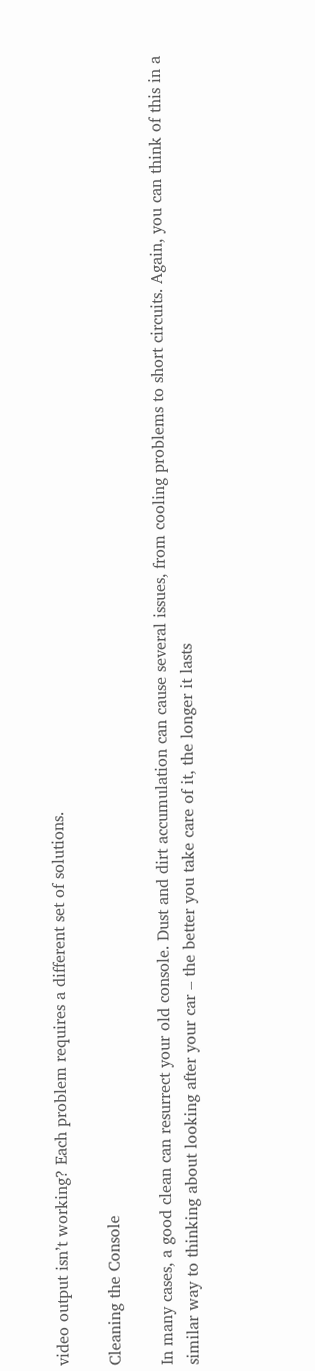video output isn’t working? Each problem requires a different set of solutions.

Cleaning the Console

In many cases, a good clean can resurrect your old console. Dust and dirt accumulation can cause several issues, from cooling problems to short circuits. Again, you can think of this in a similar way to thinking about looking after your car – the better you take care of it, the longer it lasts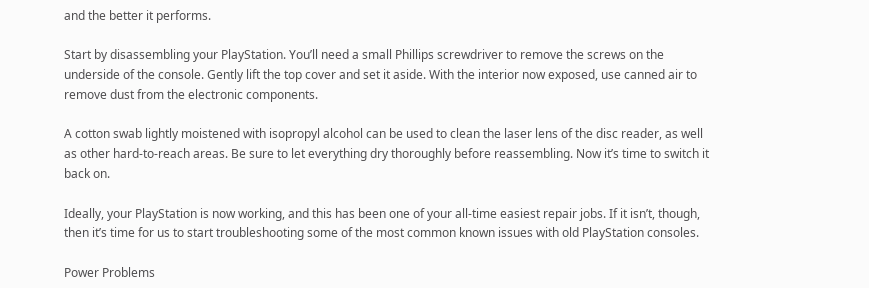and the better it performs.

Start by disassembling your PlayStation. You’ll need a small Phillips screwdriver to remove the screws on the underside of the console. Gently lift the top cover and set it aside. With the interior now exposed, use canned air to remove dust from the electronic components.

A cotton swab lightly moistened with isopropyl alcohol can be used to clean the laser lens of the disc reader, as well as other hard-to-reach areas. Be sure to let everything dry thoroughly before reassembling. Now it’s time to switch it back on.

Ideally, your PlayStation is now working, and this has been one of your all-time easiest repair jobs. If it isn’t, though, then it’s time for us to start troubleshooting some of the most common known issues with old PlayStation consoles.

Power Problems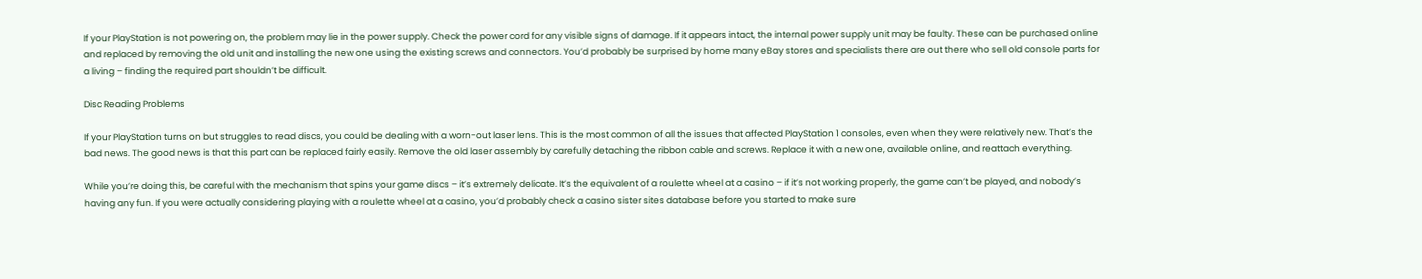If your PlayStation is not powering on, the problem may lie in the power supply. Check the power cord for any visible signs of damage. If it appears intact, the internal power supply unit may be faulty. These can be purchased online and replaced by removing the old unit and installing the new one using the existing screws and connectors. You’d probably be surprised by home many eBay stores and specialists there are out there who sell old console parts for a living – finding the required part shouldn’t be difficult.

Disc Reading Problems

If your PlayStation turns on but struggles to read discs, you could be dealing with a worn-out laser lens. This is the most common of all the issues that affected PlayStation 1 consoles, even when they were relatively new. That’s the bad news. The good news is that this part can be replaced fairly easily. Remove the old laser assembly by carefully detaching the ribbon cable and screws. Replace it with a new one, available online, and reattach everything.

While you’re doing this, be careful with the mechanism that spins your game discs – it’s extremely delicate. It’s the equivalent of a roulette wheel at a casino – if it’s not working properly, the game can’t be played, and nobody’s having any fun. If you were actually considering playing with a roulette wheel at a casino, you’d probably check a casino sister sites database before you started to make sure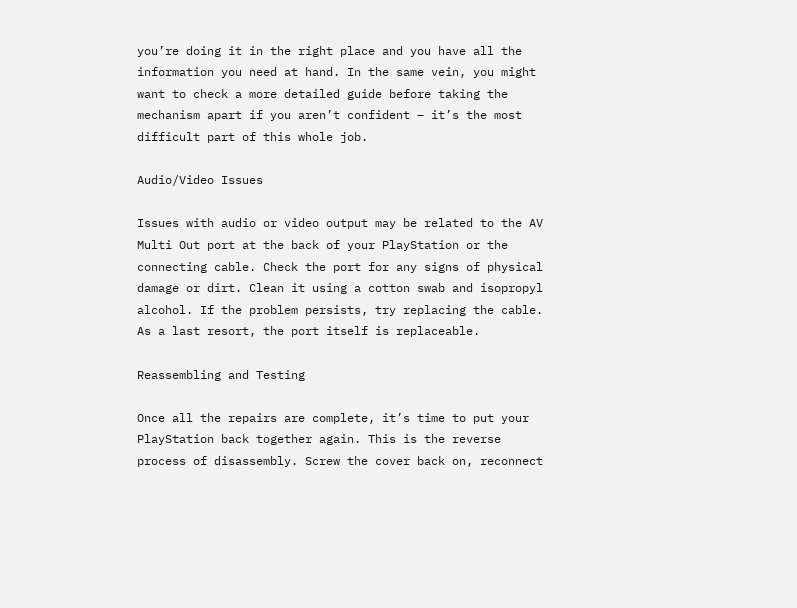you’re doing it in the right place and you have all the information you need at hand. In the same vein, you might want to check a more detailed guide before taking the mechanism apart if you aren’t confident – it’s the most difficult part of this whole job.

Audio/Video Issues

Issues with audio or video output may be related to the AV Multi Out port at the back of your PlayStation or the connecting cable. Check the port for any signs of physical damage or dirt. Clean it using a cotton swab and isopropyl alcohol. If the problem persists, try replacing the cable. As a last resort, the port itself is replaceable.

Reassembling and Testing

Once all the repairs are complete, it’s time to put your PlayStation back together again. This is the reverse process of disassembly. Screw the cover back on, reconnect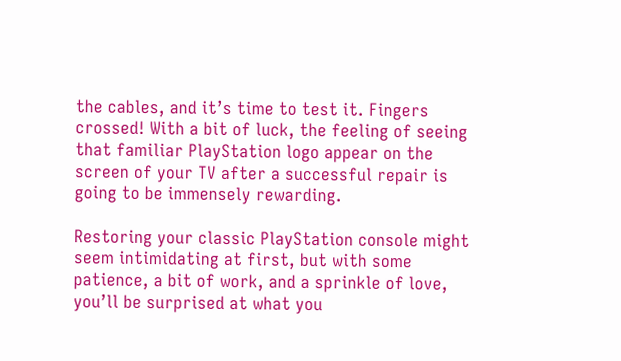the cables, and it’s time to test it. Fingers crossed! With a bit of luck, the feeling of seeing that familiar PlayStation logo appear on the screen of your TV after a successful repair is going to be immensely rewarding.

Restoring your classic PlayStation console might seem intimidating at first, but with some patience, a bit of work, and a sprinkle of love, you’ll be surprised at what you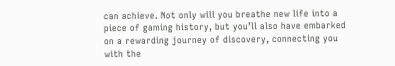can achieve. Not only will you breathe new life into a piece of gaming history, but you’ll also have embarked on a rewarding journey of discovery, connecting you with the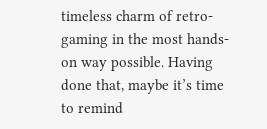timeless charm of retro-gaming in the most hands-on way possible. Having done that, maybe it’s time to remind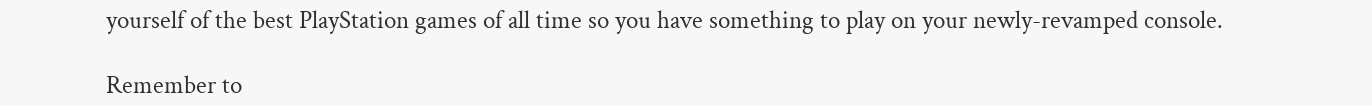yourself of the best PlayStation games of all time so you have something to play on your newly-revamped console.

Remember to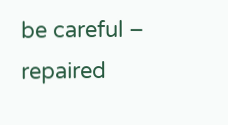be careful – repaired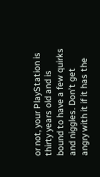or not, your PlayStation is thirty years old and is bound to have a few quirks and niggles. Don’t get angry with it if it has the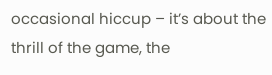occasional hiccup – it’s about the thrill of the game, the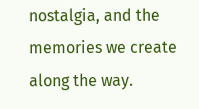nostalgia, and the memories we create along the way.